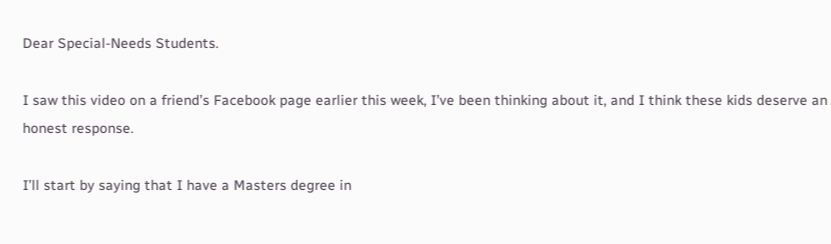Dear Special-Needs Students.

I saw this video on a friend’s Facebook page earlier this week, I’ve been thinking about it, and I think these kids deserve an honest response.

I’ll start by saying that I have a Masters degree in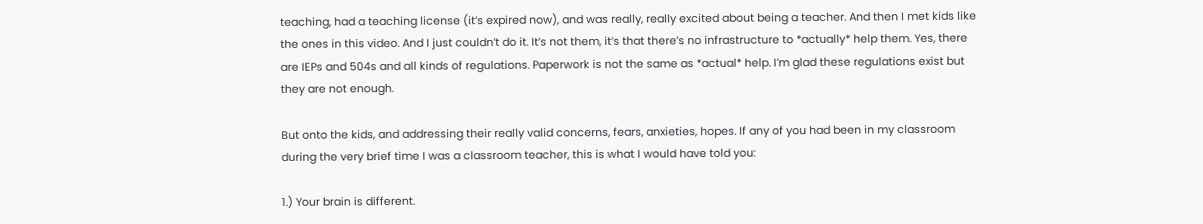teaching, had a teaching license (it’s expired now), and was really, really excited about being a teacher. And then I met kids like the ones in this video. And I just couldn’t do it. It’s not them, it’s that there’s no infrastructure to *actually* help them. Yes, there are IEPs and 504s and all kinds of regulations. Paperwork is not the same as *actual* help. I’m glad these regulations exist but they are not enough.

But onto the kids, and addressing their really valid concerns, fears, anxieties, hopes. If any of you had been in my classroom during the very brief time I was a classroom teacher, this is what I would have told you:

1.) Your brain is different.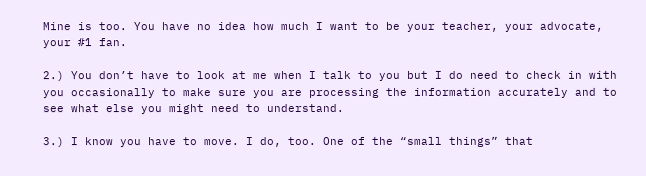Mine is too. You have no idea how much I want to be your teacher, your advocate, your #1 fan.

2.) You don’t have to look at me when I talk to you but I do need to check in with you occasionally to make sure you are processing the information accurately and to see what else you might need to understand.

3.) I know you have to move. I do, too. One of the “small things” that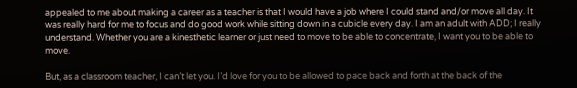appealed to me about making a career as a teacher is that I would have a job where I could stand and/or move all day. It was really hard for me to focus and do good work while sitting down in a cubicle every day. I am an adult with ADD; I really understand. Whether you are a kinesthetic learner or just need to move to be able to concentrate, I want you to be able to move.

But, as a classroom teacher, I can’t let you. I’d love for you to be allowed to pace back and forth at the back of the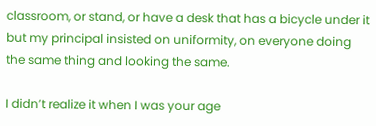classroom, or stand, or have a desk that has a bicycle under it but my principal insisted on uniformity, on everyone doing the same thing and looking the same.

I didn’t realize it when I was your age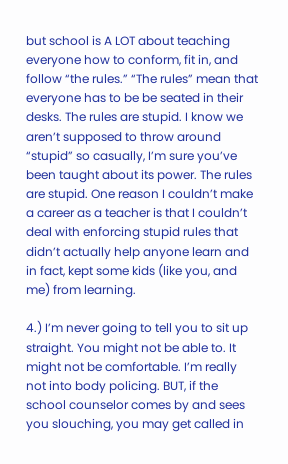but school is A LOT about teaching everyone how to conform, fit in, and follow “the rules.” “The rules” mean that everyone has to be be seated in their desks. The rules are stupid. I know we aren’t supposed to throw around “stupid” so casually, I’m sure you’ve been taught about its power. The rules are stupid. One reason I couldn’t make a career as a teacher is that I couldn’t deal with enforcing stupid rules that didn’t actually help anyone learn and in fact, kept some kids (like you, and me) from learning.

4.) I’m never going to tell you to sit up straight. You might not be able to. It might not be comfortable. I’m really not into body policing. BUT, if the school counselor comes by and sees you slouching, you may get called in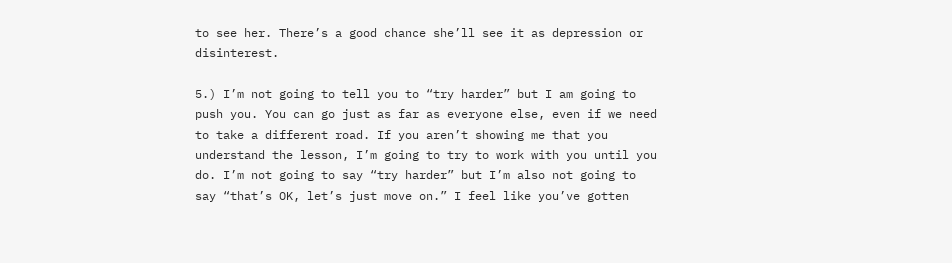to see her. There’s a good chance she’ll see it as depression or disinterest.

5.) I’m not going to tell you to “try harder” but I am going to push you. You can go just as far as everyone else, even if we need to take a different road. If you aren’t showing me that you understand the lesson, I’m going to try to work with you until you do. I’m not going to say “try harder” but I’m also not going to say “that’s OK, let’s just move on.” I feel like you’ve gotten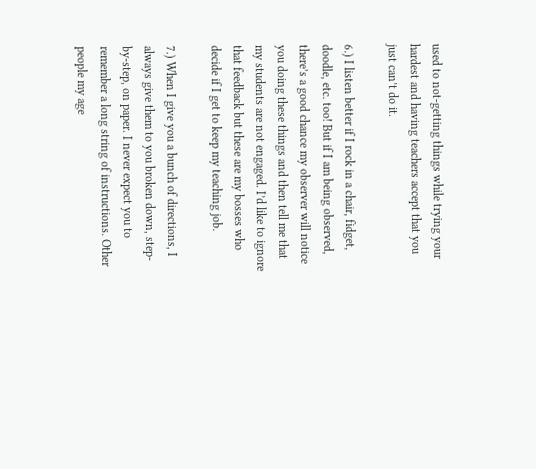used to not-getting things while trying your hardest and having teachers accept that you just can’t do it.

6.) I listen better if I rock in a chair, fidget, doodle, etc. too! But if I am being observed, there’s a good chance my observer will notice you doing these things and then tell me that my students are not engaged. I’d like to ignore that feedback but these are my bosses who decide if I get to keep my teaching job.

7.) When I give you a bunch of directions, I always give them to you broken down, step-by-step, on paper. I never expect you to remember a long string of instructions. Other people my age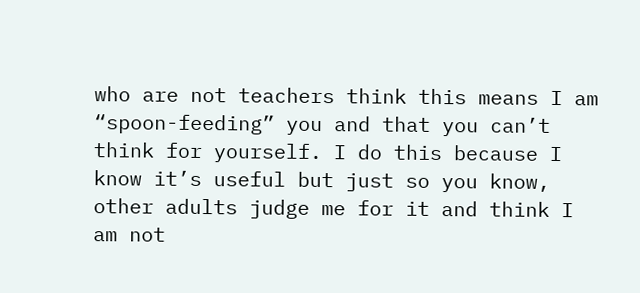who are not teachers think this means I am “spoon-feeding” you and that you can’t think for yourself. I do this because I know it’s useful but just so you know, other adults judge me for it and think I am not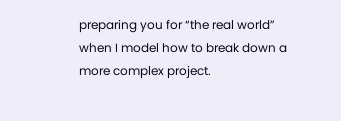preparing you for “the real world” when I model how to break down a more complex project.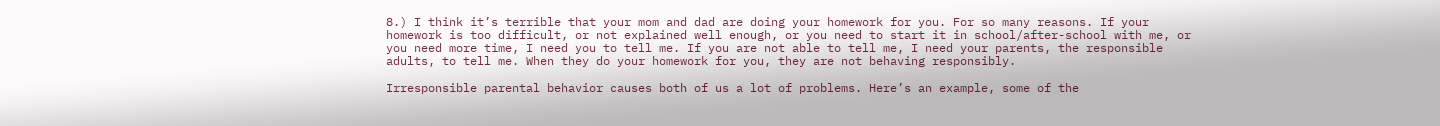8.) I think it’s terrible that your mom and dad are doing your homework for you. For so many reasons. If your homework is too difficult, or not explained well enough, or you need to start it in school/after-school with me, or you need more time, I need you to tell me. If you are not able to tell me, I need your parents, the responsible adults, to tell me. When they do your homework for you, they are not behaving responsibly.

Irresponsible parental behavior causes both of us a lot of problems. Here’s an example, some of the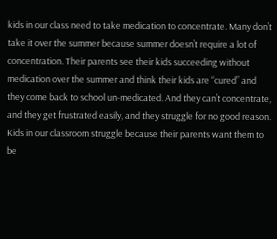kids in our class need to take medication to concentrate. Many don’t take it over the summer because summer doesn’t require a lot of concentration. Their parents see their kids succeeding without medication over the summer and think their kids are “cured” and they come back to school un-medicated. And they can’t concentrate, and they get frustrated easily, and they struggle for no good reason. Kids in our classroom struggle because their parents want them to be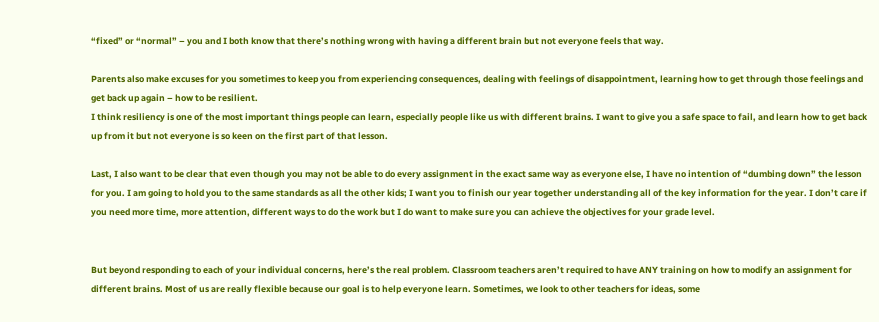“fixed” or “normal” – you and I both know that there’s nothing wrong with having a different brain but not everyone feels that way.

Parents also make excuses for you sometimes to keep you from experiencing consequences, dealing with feelings of disappointment, learning how to get through those feelings and get back up again – how to be resilient.
I think resiliency is one of the most important things people can learn, especially people like us with different brains. I want to give you a safe space to fail, and learn how to get back up from it but not everyone is so keen on the first part of that lesson.

Last, I also want to be clear that even though you may not be able to do every assignment in the exact same way as everyone else, I have no intention of “dumbing down” the lesson for you. I am going to hold you to the same standards as all the other kids; I want you to finish our year together understanding all of the key information for the year. I don’t care if you need more time, more attention, different ways to do the work but I do want to make sure you can achieve the objectives for your grade level.


But beyond responding to each of your individual concerns, here’s the real problem. Classroom teachers aren’t required to have ANY training on how to modify an assignment for different brains. Most of us are really flexible because our goal is to help everyone learn. Sometimes, we look to other teachers for ideas, some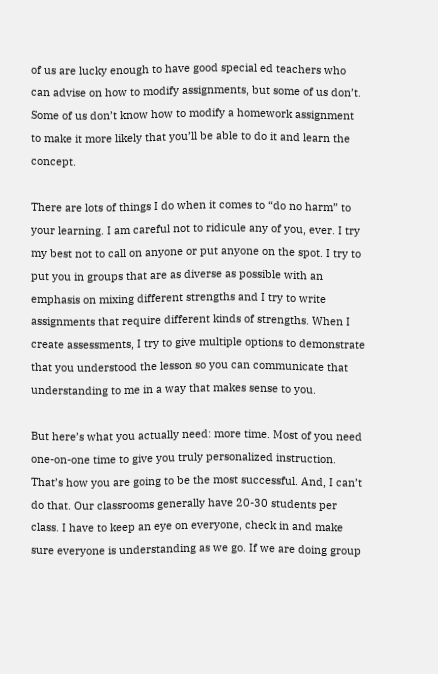of us are lucky enough to have good special ed teachers who can advise on how to modify assignments, but some of us don’t. Some of us don’t know how to modify a homework assignment to make it more likely that you’ll be able to do it and learn the concept.

There are lots of things I do when it comes to “do no harm” to your learning. I am careful not to ridicule any of you, ever. I try my best not to call on anyone or put anyone on the spot. I try to put you in groups that are as diverse as possible with an emphasis on mixing different strengths and I try to write assignments that require different kinds of strengths. When I create assessments, I try to give multiple options to demonstrate that you understood the lesson so you can communicate that understanding to me in a way that makes sense to you.

But here’s what you actually need: more time. Most of you need one-on-one time to give you truly personalized instruction. That’s how you are going to be the most successful. And, I can’t do that. Our classrooms generally have 20-30 students per class. I have to keep an eye on everyone, check in and make sure everyone is understanding as we go. If we are doing group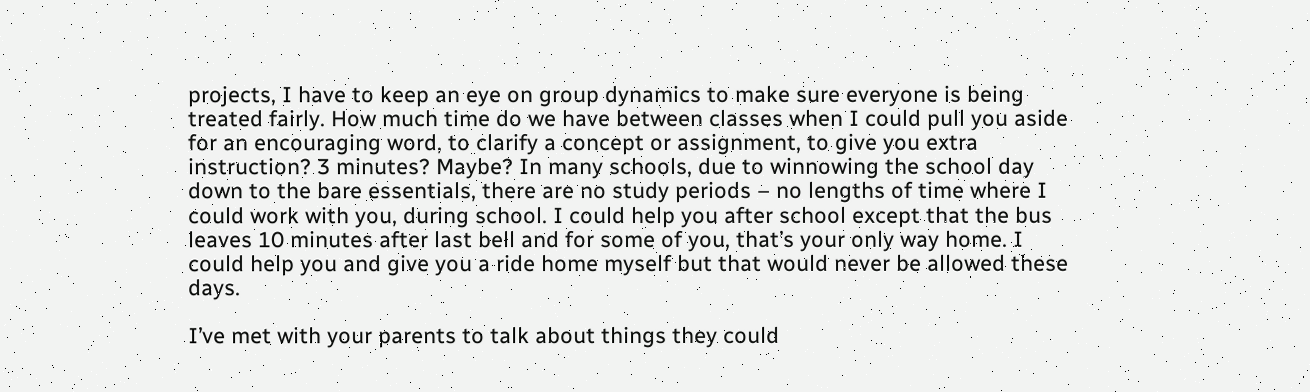projects, I have to keep an eye on group dynamics to make sure everyone is being treated fairly. How much time do we have between classes when I could pull you aside for an encouraging word, to clarify a concept or assignment, to give you extra instruction? 3 minutes? Maybe? In many schools, due to winnowing the school day down to the bare essentials, there are no study periods – no lengths of time where I could work with you, during school. I could help you after school except that the bus leaves 10 minutes after last bell and for some of you, that’s your only way home. I could help you and give you a ride home myself but that would never be allowed these days.

I’ve met with your parents to talk about things they could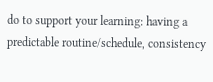do to support your learning: having a predictable routine/schedule, consistency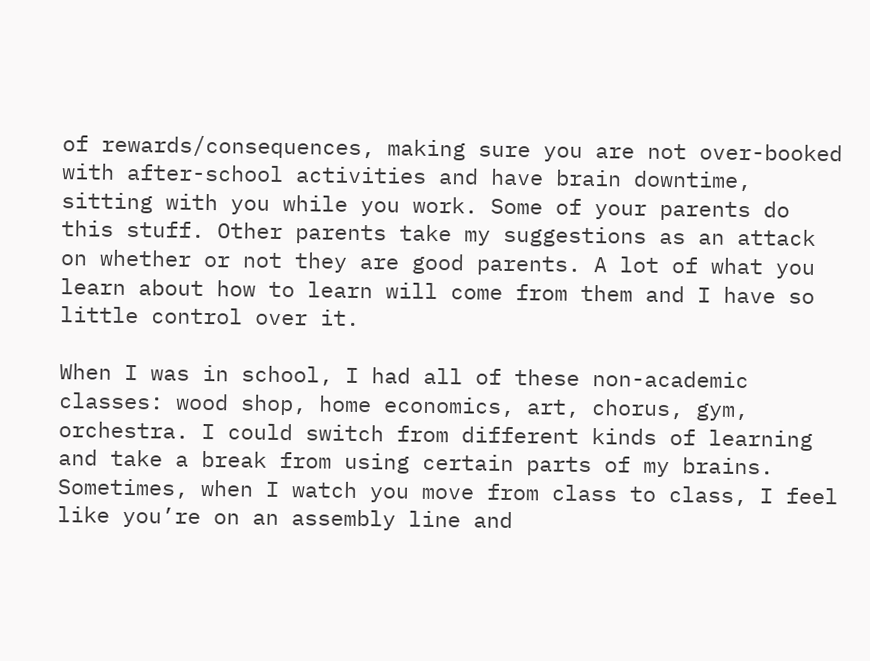of rewards/consequences, making sure you are not over-booked with after-school activities and have brain downtime, sitting with you while you work. Some of your parents do this stuff. Other parents take my suggestions as an attack on whether or not they are good parents. A lot of what you learn about how to learn will come from them and I have so little control over it.

When I was in school, I had all of these non-academic classes: wood shop, home economics, art, chorus, gym, orchestra. I could switch from different kinds of learning and take a break from using certain parts of my brains. Sometimes, when I watch you move from class to class, I feel like you’re on an assembly line and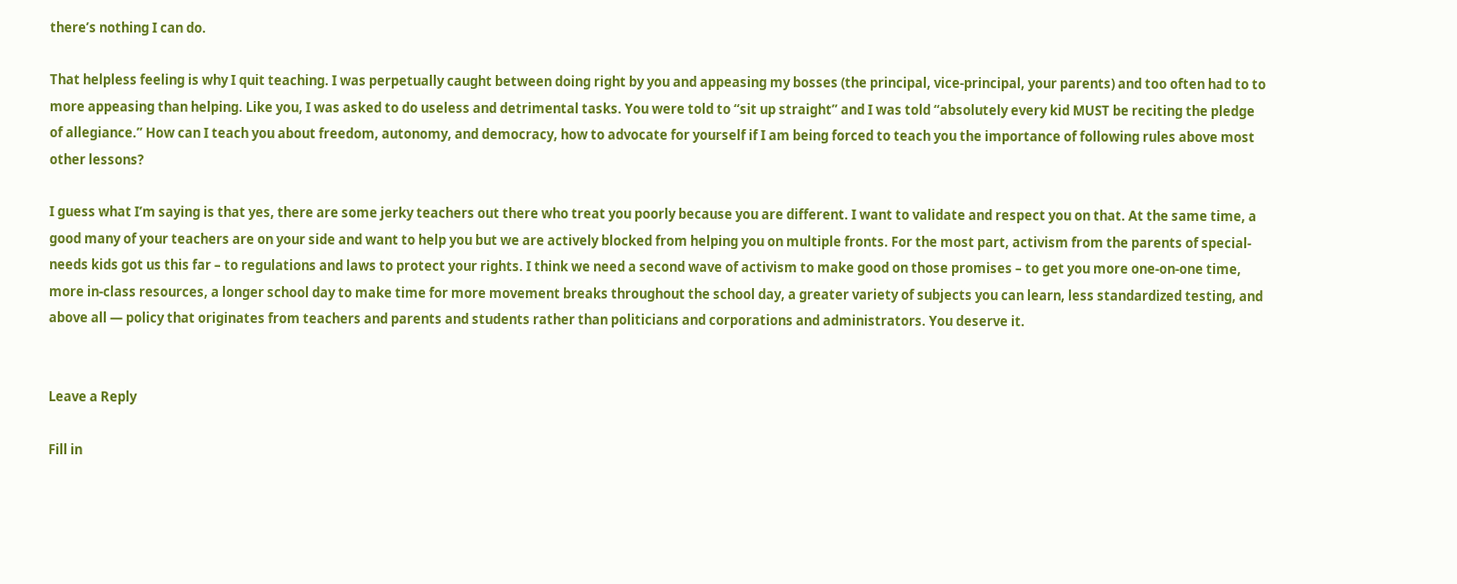there’s nothing I can do.

That helpless feeling is why I quit teaching. I was perpetually caught between doing right by you and appeasing my bosses (the principal, vice-principal, your parents) and too often had to to more appeasing than helping. Like you, I was asked to do useless and detrimental tasks. You were told to “sit up straight” and I was told “absolutely every kid MUST be reciting the pledge of allegiance.” How can I teach you about freedom, autonomy, and democracy, how to advocate for yourself if I am being forced to teach you the importance of following rules above most other lessons?

I guess what I’m saying is that yes, there are some jerky teachers out there who treat you poorly because you are different. I want to validate and respect you on that. At the same time, a good many of your teachers are on your side and want to help you but we are actively blocked from helping you on multiple fronts. For the most part, activism from the parents of special-needs kids got us this far – to regulations and laws to protect your rights. I think we need a second wave of activism to make good on those promises – to get you more one-on-one time, more in-class resources, a longer school day to make time for more movement breaks throughout the school day, a greater variety of subjects you can learn, less standardized testing, and above all — policy that originates from teachers and parents and students rather than politicians and corporations and administrators. You deserve it.


Leave a Reply

Fill in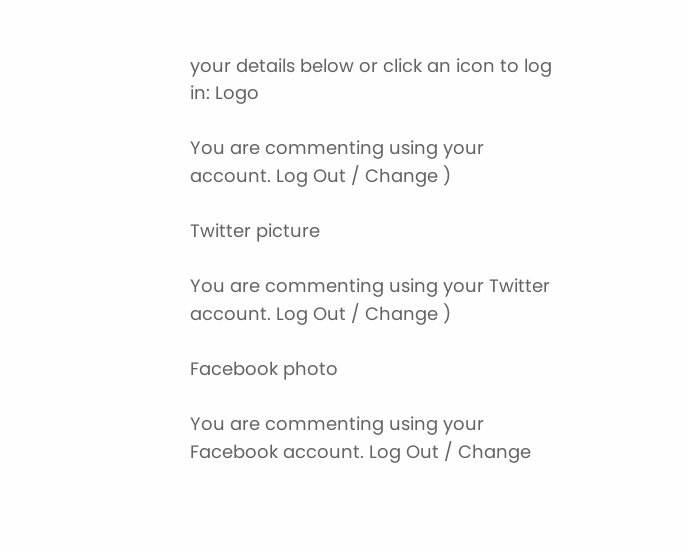your details below or click an icon to log in: Logo

You are commenting using your account. Log Out / Change )

Twitter picture

You are commenting using your Twitter account. Log Out / Change )

Facebook photo

You are commenting using your Facebook account. Log Out / Change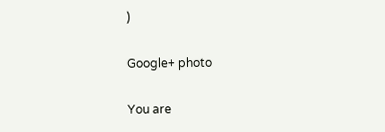)

Google+ photo

You are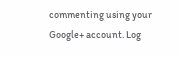commenting using your Google+ account. Log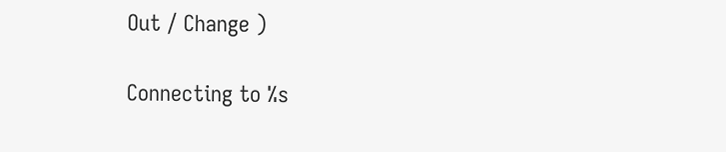Out / Change )

Connecting to %s